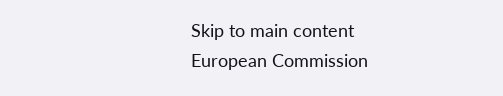Skip to main content
European Commission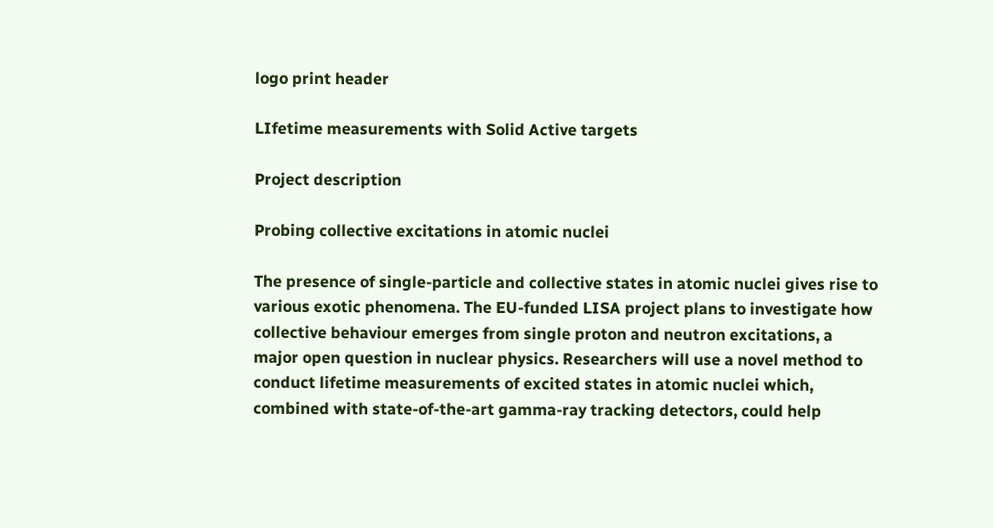logo print header

LIfetime measurements with Solid Active targets

Project description

Probing collective excitations in atomic nuclei

The presence of single-particle and collective states in atomic nuclei gives rise to various exotic phenomena. The EU-funded LISA project plans to investigate how collective behaviour emerges from single proton and neutron excitations, a major open question in nuclear physics. Researchers will use a novel method to conduct lifetime measurements of excited states in atomic nuclei which, combined with state-of-the-art gamma-ray tracking detectors, could help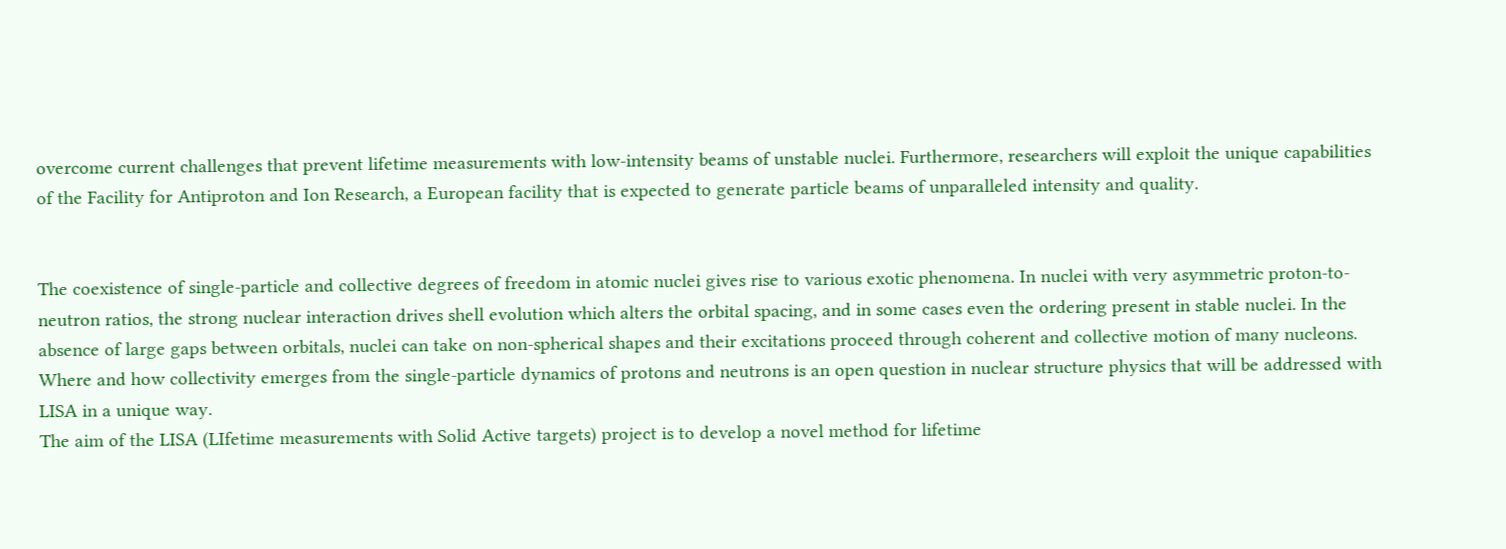overcome current challenges that prevent lifetime measurements with low-intensity beams of unstable nuclei. Furthermore, researchers will exploit the unique capabilities of the Facility for Antiproton and Ion Research, a European facility that is expected to generate particle beams of unparalleled intensity and quality.


The coexistence of single-particle and collective degrees of freedom in atomic nuclei gives rise to various exotic phenomena. In nuclei with very asymmetric proton-to-neutron ratios, the strong nuclear interaction drives shell evolution which alters the orbital spacing, and in some cases even the ordering present in stable nuclei. In the absence of large gaps between orbitals, nuclei can take on non-spherical shapes and their excitations proceed through coherent and collective motion of many nucleons. Where and how collectivity emerges from the single-particle dynamics of protons and neutrons is an open question in nuclear structure physics that will be addressed with LISA in a unique way.
The aim of the LISA (LIfetime measurements with Solid Active targets) project is to develop a novel method for lifetime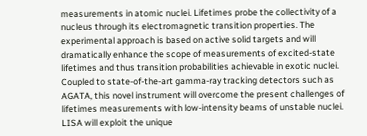measurements in atomic nuclei. Lifetimes probe the collectivity of a nucleus through its electromagnetic transition properties. The experimental approach is based on active solid targets and will dramatically enhance the scope of measurements of excited-state lifetimes and thus transition probabilities achievable in exotic nuclei. Coupled to state-of-the-art gamma-ray tracking detectors such as AGATA, this novel instrument will overcome the present challenges of lifetimes measurements with low-intensity beams of unstable nuclei.
LISA will exploit the unique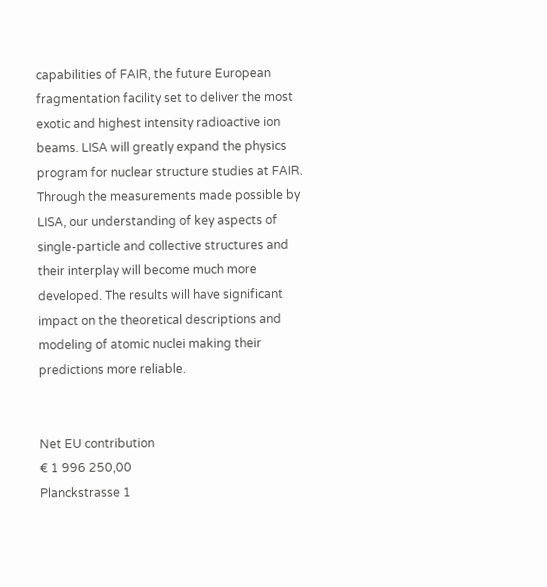capabilities of FAIR, the future European fragmentation facility set to deliver the most exotic and highest intensity radioactive ion beams. LISA will greatly expand the physics program for nuclear structure studies at FAIR. Through the measurements made possible by LISA, our understanding of key aspects of single-particle and collective structures and their interplay will become much more developed. The results will have significant impact on the theoretical descriptions and modeling of atomic nuclei making their predictions more reliable.


Net EU contribution
€ 1 996 250,00
Planckstrasse 1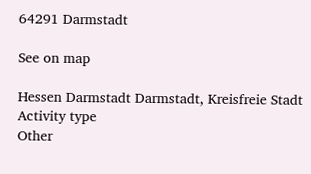64291 Darmstadt

See on map

Hessen Darmstadt Darmstadt, Kreisfreie Stadt
Activity type
Other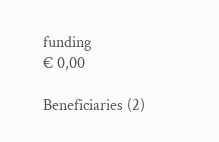funding
€ 0,00

Beneficiaries (2)